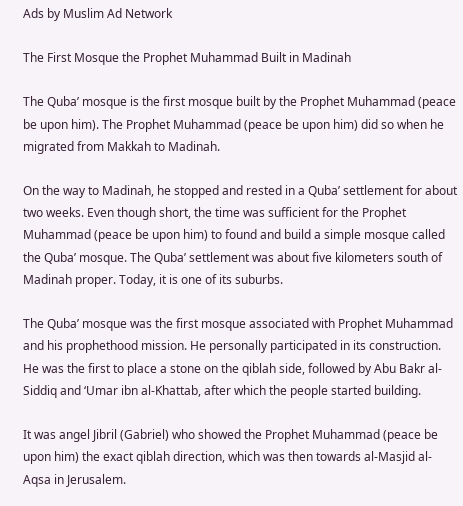Ads by Muslim Ad Network

The First Mosque the Prophet Muhammad Built in Madinah

The Quba’ mosque is the first mosque built by the Prophet Muhammad (peace be upon him). The Prophet Muhammad (peace be upon him) did so when he migrated from Makkah to Madinah.

On the way to Madinah, he stopped and rested in a Quba’ settlement for about two weeks. Even though short, the time was sufficient for the Prophet Muhammad (peace be upon him) to found and build a simple mosque called the Quba’ mosque. The Quba’ settlement was about five kilometers south of Madinah proper. Today, it is one of its suburbs.

The Quba’ mosque was the first mosque associated with Prophet Muhammad and his prophethood mission. He personally participated in its construction. He was the first to place a stone on the qiblah side, followed by Abu Bakr al-Siddiq and ‘Umar ibn al-Khattab, after which the people started building.

It was angel Jibril (Gabriel) who showed the Prophet Muhammad (peace be upon him) the exact qiblah direction, which was then towards al-Masjid al-Aqsa in Jerusalem.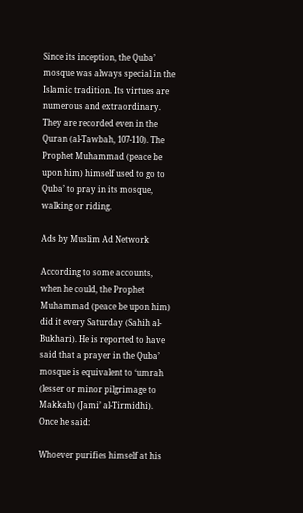Since its inception, the Quba’ mosque was always special in the Islamic tradition. Its virtues are numerous and extraordinary. They are recorded even in the Quran (al-Tawbah, 107-110). The Prophet Muhammad (peace be upon him) himself used to go to Quba’ to pray in its mosque, walking or riding.

Ads by Muslim Ad Network

According to some accounts, when he could, the Prophet Muhammad (peace be upon him) did it every Saturday (Sahih al-Bukhari). He is reported to have said that a prayer in the Quba’ mosque is equivalent to ‘umrah (lesser or minor pilgrimage to Makkah) (Jami’ al-Tirmidhi). Once he said:

Whoever purifies himself at his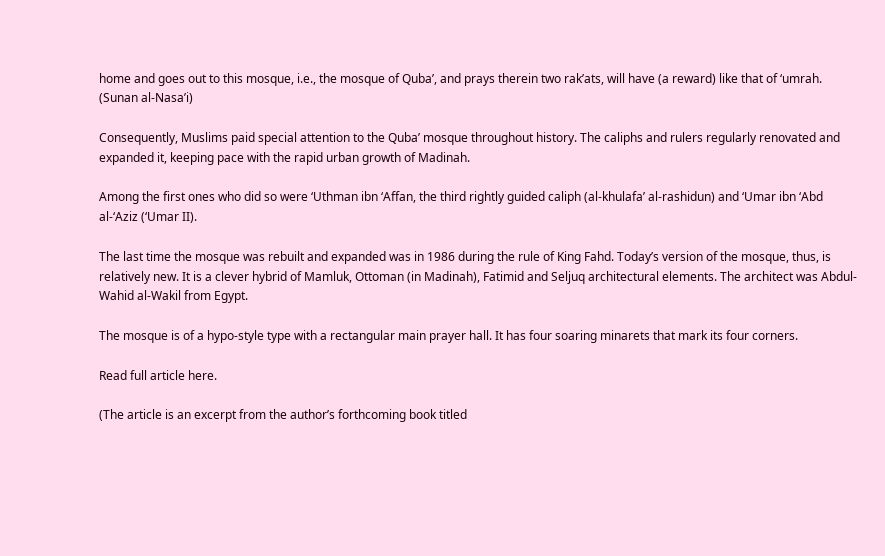home and goes out to this mosque, i.e., the mosque of Quba’, and prays therein two rak’ats, will have (a reward) like that of ‘umrah. (Sunan al-Nasa’i)

Consequently, Muslims paid special attention to the Quba’ mosque throughout history. The caliphs and rulers regularly renovated and expanded it, keeping pace with the rapid urban growth of Madinah.

Among the first ones who did so were ‘Uthman ibn ‘Affan, the third rightly guided caliph (al-khulafa’ al-rashidun) and ‘Umar ibn ‘Abd al-‘Aziz (‘Umar II).

The last time the mosque was rebuilt and expanded was in 1986 during the rule of King Fahd. Today’s version of the mosque, thus, is relatively new. It is a clever hybrid of Mamluk, Ottoman (in Madinah), Fatimid and Seljuq architectural elements. The architect was Abdul-Wahid al-Wakil from Egypt.

The mosque is of a hypo-style type with a rectangular main prayer hall. It has four soaring minarets that mark its four corners.

Read full article here.

(The article is an excerpt from the author’s forthcoming book titled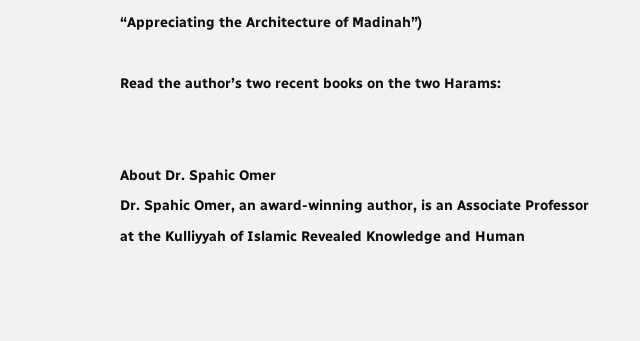“Appreciating the Architecture of Madinah”)

Read the author’s two recent books on the two Harams:


About Dr. Spahic Omer
Dr. Spahic Omer, an award-winning author, is an Associate Professor at the Kulliyyah of Islamic Revealed Knowledge and Human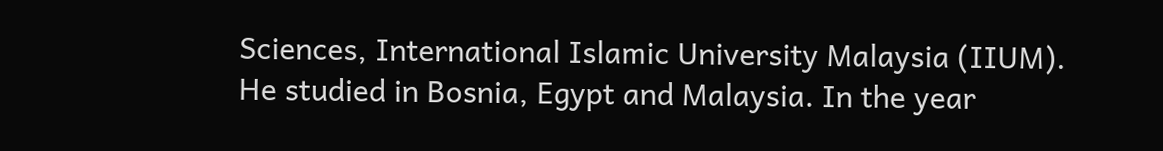Sciences, International Islamic University Malaysia (IIUM). He studied in Bosnia, Egypt and Malaysia. In the year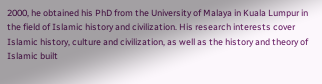2000, he obtained his PhD from the University of Malaya in Kuala Lumpur in the field of Islamic history and civilization. His research interests cover Islamic history, culture and civilization, as well as the history and theory of Islamic built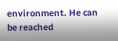environment. He can be reached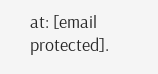at: [email protected].